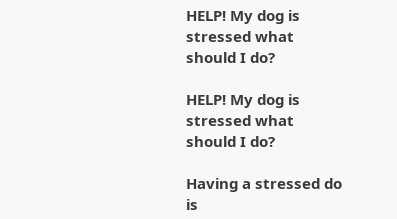HELP! My dog is stressed what should I do?

HELP! My dog is stressed what should I do?

Having a stressed do is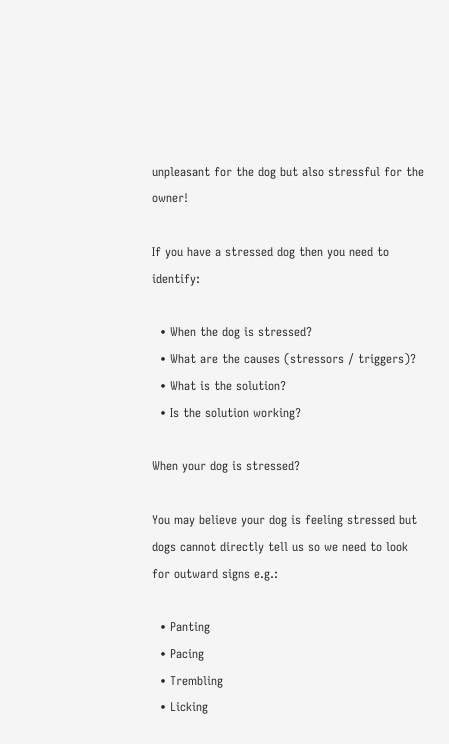unpleasant for the dog but also stressful for the owner!

If you have a stressed dog then you need to identify:

  • When the dog is stressed?
  • What are the causes (stressors / triggers)?
  • What is the solution?
  • Is the solution working?

When your dog is stressed?

You may believe your dog is feeling stressed but dogs cannot directly tell us so we need to look for outward signs e.g.:

  • Panting
  • Pacing
  • Trembling
  • Licking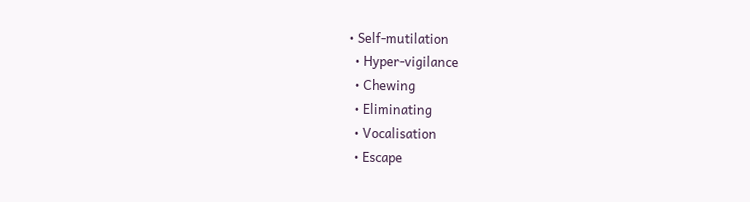• Self-mutilation
  • Hyper-vigilance
  • Chewing
  • Eliminating
  • Vocalisation
  • Escape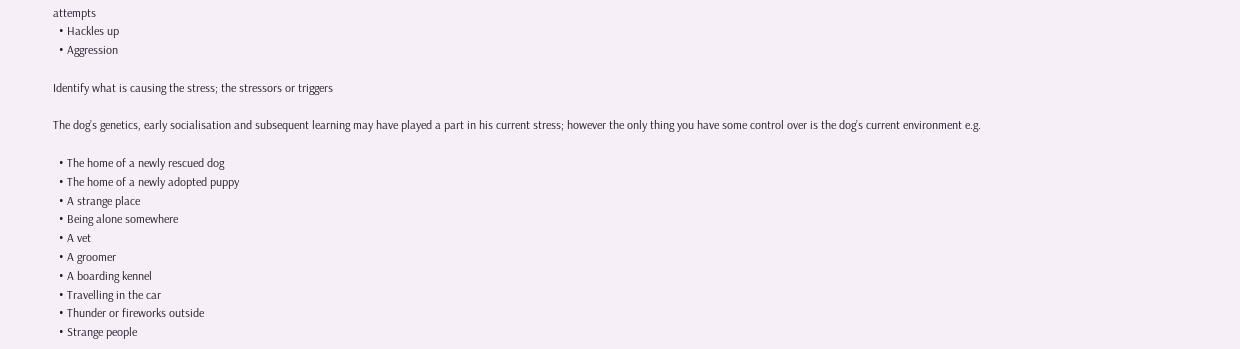attempts
  • Hackles up
  • Aggression

Identify what is causing the stress; the stressors or triggers

The dog’s genetics, early socialisation and subsequent learning may have played a part in his current stress; however the only thing you have some control over is the dog’s current environment e.g.

  • The home of a newly rescued dog
  • The home of a newly adopted puppy
  • A strange place
  • Being alone somewhere
  • A vet
  • A groomer
  • A boarding kennel
  • Travelling in the car
  • Thunder or fireworks outside
  • Strange people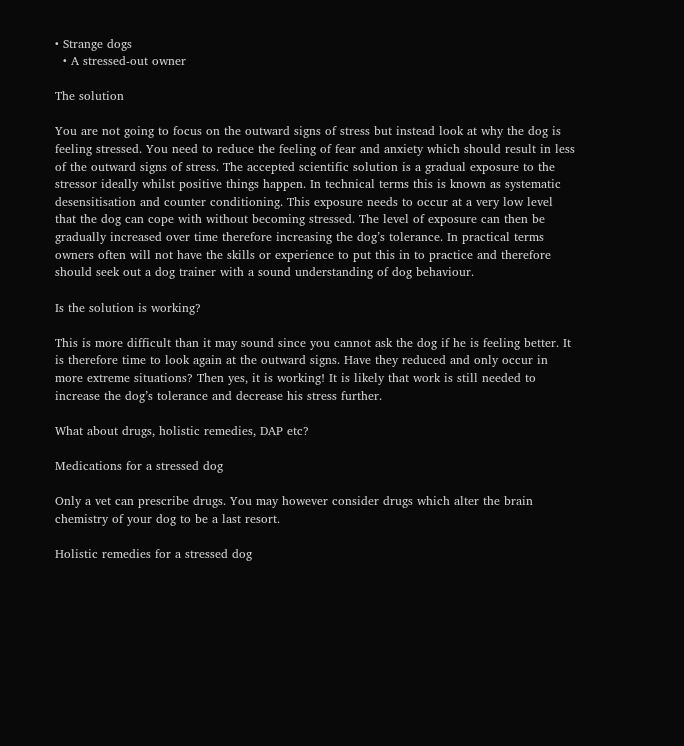• Strange dogs
  • A stressed-out owner

The solution

You are not going to focus on the outward signs of stress but instead look at why the dog is feeling stressed. You need to reduce the feeling of fear and anxiety which should result in less of the outward signs of stress. The accepted scientific solution is a gradual exposure to the stressor ideally whilst positive things happen. In technical terms this is known as systematic desensitisation and counter conditioning. This exposure needs to occur at a very low level that the dog can cope with without becoming stressed. The level of exposure can then be gradually increased over time therefore increasing the dog’s tolerance. In practical terms owners often will not have the skills or experience to put this in to practice and therefore should seek out a dog trainer with a sound understanding of dog behaviour.

Is the solution is working?

This is more difficult than it may sound since you cannot ask the dog if he is feeling better. It is therefore time to look again at the outward signs. Have they reduced and only occur in more extreme situations? Then yes, it is working! It is likely that work is still needed to increase the dog’s tolerance and decrease his stress further.

What about drugs, holistic remedies, DAP etc?

Medications for a stressed dog

Only a vet can prescribe drugs. You may however consider drugs which alter the brain chemistry of your dog to be a last resort.

Holistic remedies for a stressed dog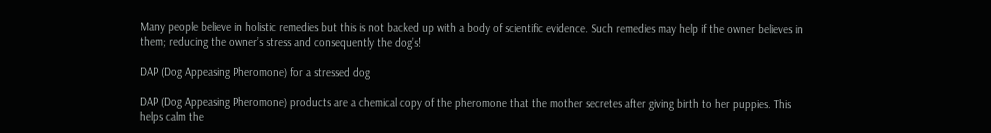Many people believe in holistic remedies but this is not backed up with a body of scientific evidence. Such remedies may help if the owner believes in them; reducing the owner’s stress and consequently the dog’s!

DAP (Dog Appeasing Pheromone) for a stressed dog

DAP (Dog Appeasing Pheromone) products are a chemical copy of the pheromone that the mother secretes after giving birth to her puppies. This helps calm the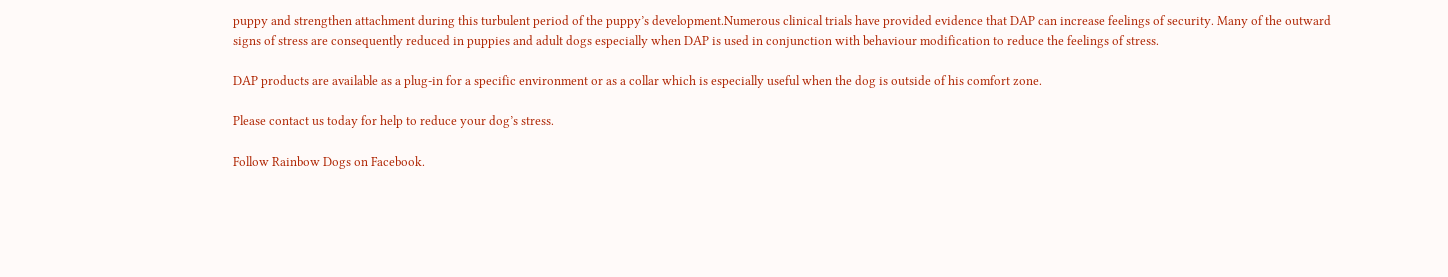puppy and strengthen attachment during this turbulent period of the puppy’s development.Numerous clinical trials have provided evidence that DAP can increase feelings of security. Many of the outward signs of stress are consequently reduced in puppies and adult dogs especially when DAP is used in conjunction with behaviour modification to reduce the feelings of stress.

DAP products are available as a plug-in for a specific environment or as a collar which is especially useful when the dog is outside of his comfort zone.

Please contact us today for help to reduce your dog’s stress.

Follow Rainbow Dogs on Facebook.